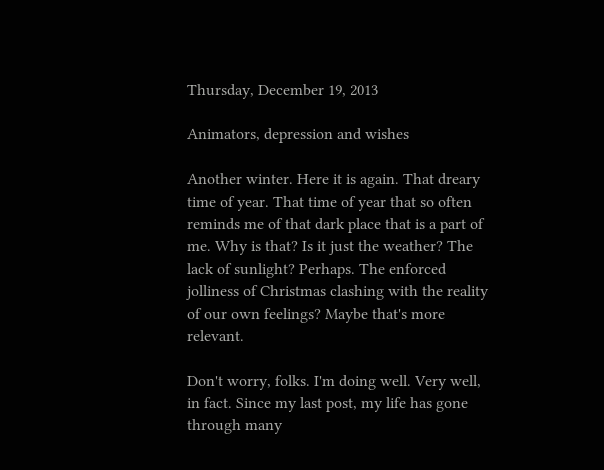Thursday, December 19, 2013

Animators, depression and wishes

Another winter. Here it is again. That dreary time of year. That time of year that so often reminds me of that dark place that is a part of me. Why is that? Is it just the weather? The lack of sunlight? Perhaps. The enforced jolliness of Christmas clashing with the reality of our own feelings? Maybe that's more relevant.

Don't worry, folks. I'm doing well. Very well, in fact. Since my last post, my life has gone through many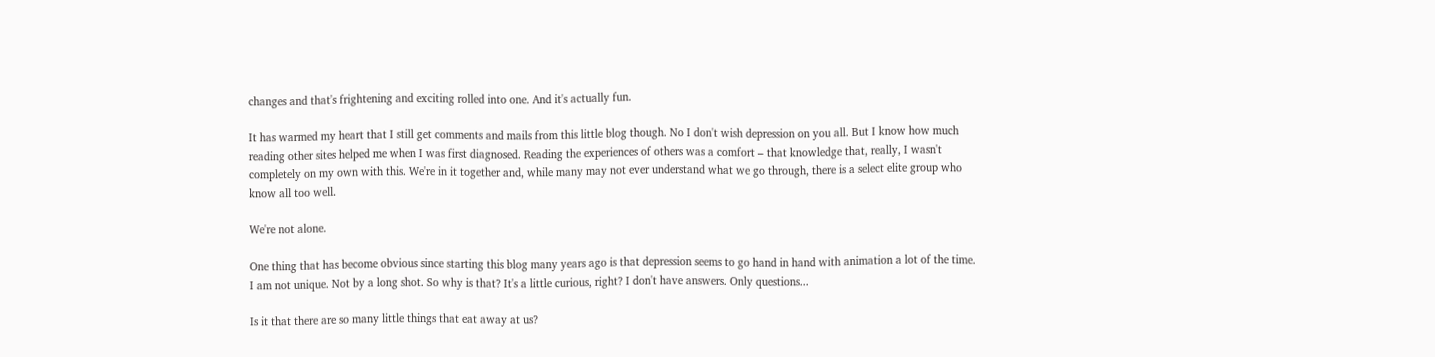changes and that's frightening and exciting rolled into one. And it's actually fun.

It has warmed my heart that I still get comments and mails from this little blog though. No I don't wish depression on you all. But I know how much reading other sites helped me when I was first diagnosed. Reading the experiences of others was a comfort – that knowledge that, really, I wasn't completely on my own with this. We're in it together and, while many may not ever understand what we go through, there is a select elite group who know all too well.

We're not alone.

One thing that has become obvious since starting this blog many years ago is that depression seems to go hand in hand with animation a lot of the time. I am not unique. Not by a long shot. So why is that? It's a little curious, right? I don't have answers. Only questions...

Is it that there are so many little things that eat away at us?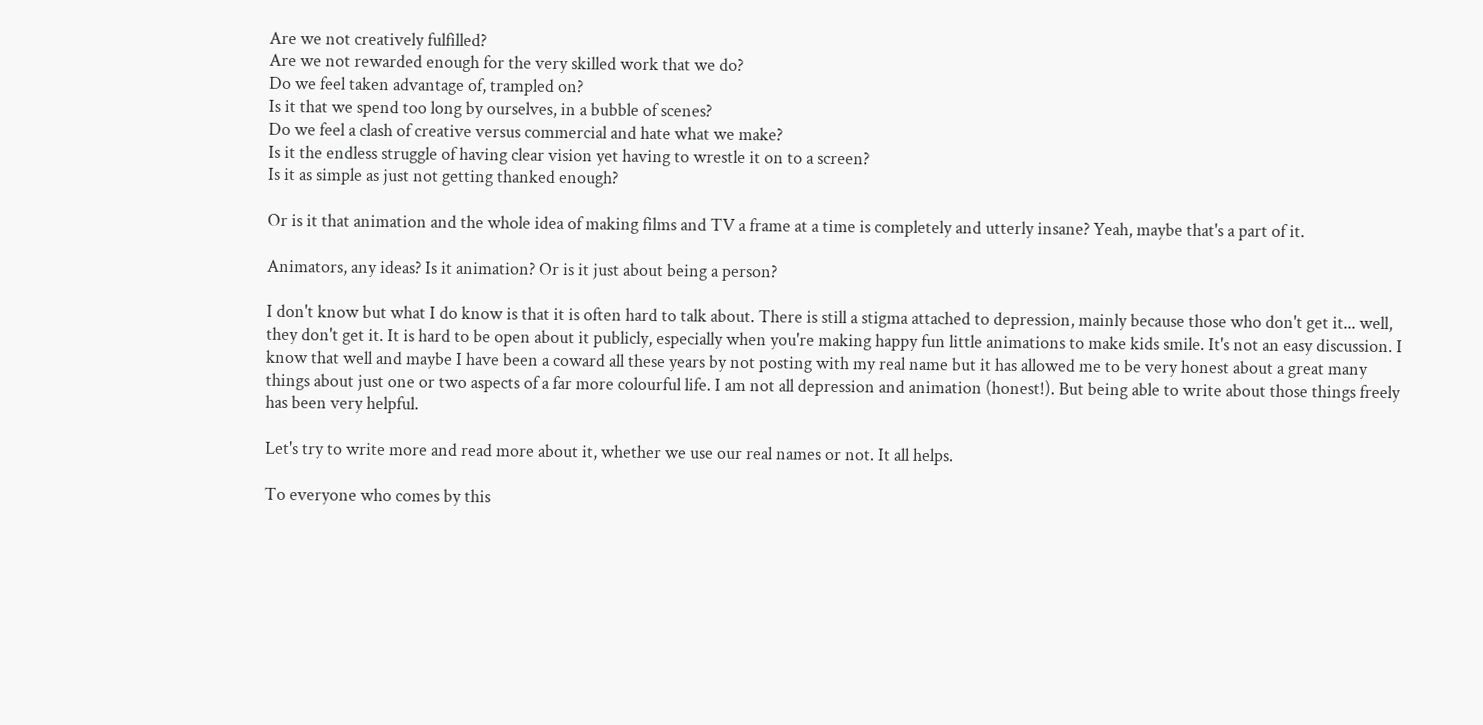Are we not creatively fulfilled?
Are we not rewarded enough for the very skilled work that we do?
Do we feel taken advantage of, trampled on?
Is it that we spend too long by ourselves, in a bubble of scenes?
Do we feel a clash of creative versus commercial and hate what we make?
Is it the endless struggle of having clear vision yet having to wrestle it on to a screen?
Is it as simple as just not getting thanked enough?

Or is it that animation and the whole idea of making films and TV a frame at a time is completely and utterly insane? Yeah, maybe that's a part of it.

Animators, any ideas? Is it animation? Or is it just about being a person?

I don't know but what I do know is that it is often hard to talk about. There is still a stigma attached to depression, mainly because those who don't get it... well, they don't get it. It is hard to be open about it publicly, especially when you're making happy fun little animations to make kids smile. It's not an easy discussion. I know that well and maybe I have been a coward all these years by not posting with my real name but it has allowed me to be very honest about a great many things about just one or two aspects of a far more colourful life. I am not all depression and animation (honest!). But being able to write about those things freely has been very helpful.

Let's try to write more and read more about it, whether we use our real names or not. It all helps.

To everyone who comes by this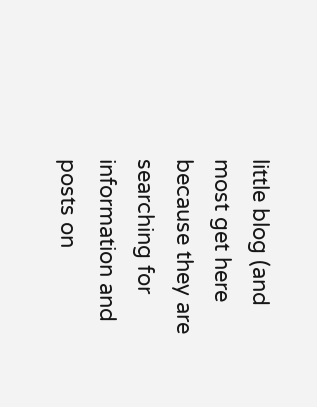little blog (and most get here because they are searching for information and posts on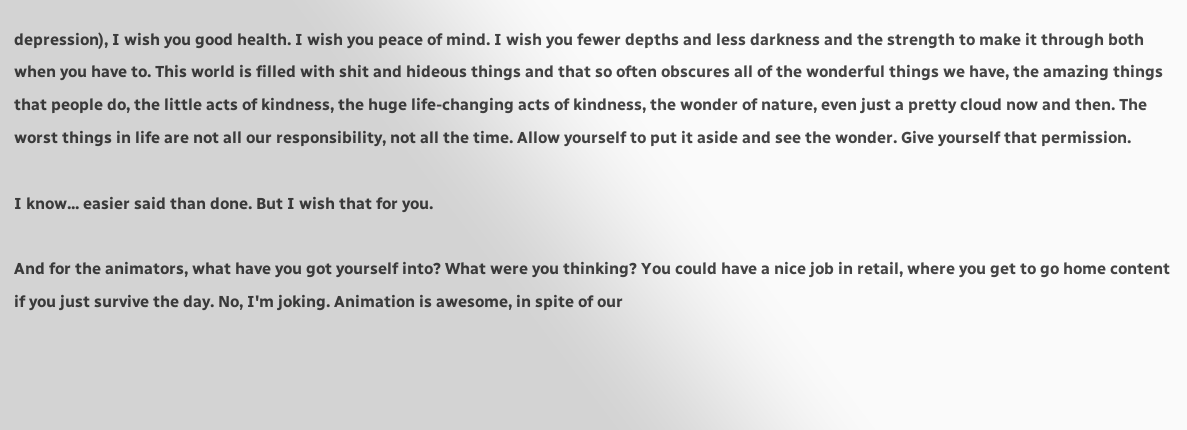depression), I wish you good health. I wish you peace of mind. I wish you fewer depths and less darkness and the strength to make it through both when you have to. This world is filled with shit and hideous things and that so often obscures all of the wonderful things we have, the amazing things that people do, the little acts of kindness, the huge life-changing acts of kindness, the wonder of nature, even just a pretty cloud now and then. The worst things in life are not all our responsibility, not all the time. Allow yourself to put it aside and see the wonder. Give yourself that permission.

I know... easier said than done. But I wish that for you.

And for the animators, what have you got yourself into? What were you thinking? You could have a nice job in retail, where you get to go home content if you just survive the day. No, I'm joking. Animation is awesome, in spite of our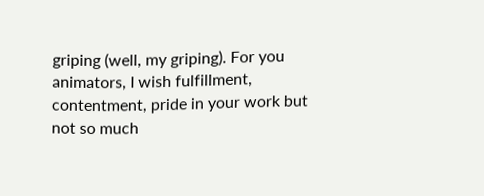griping (well, my griping). For you animators, I wish fulfillment, contentment, pride in your work but not so much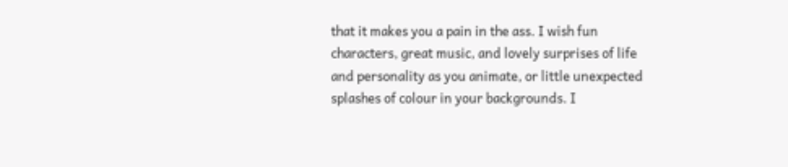that it makes you a pain in the ass. I wish fun characters, great music, and lovely surprises of life and personality as you animate, or little unexpected splashes of colour in your backgrounds. I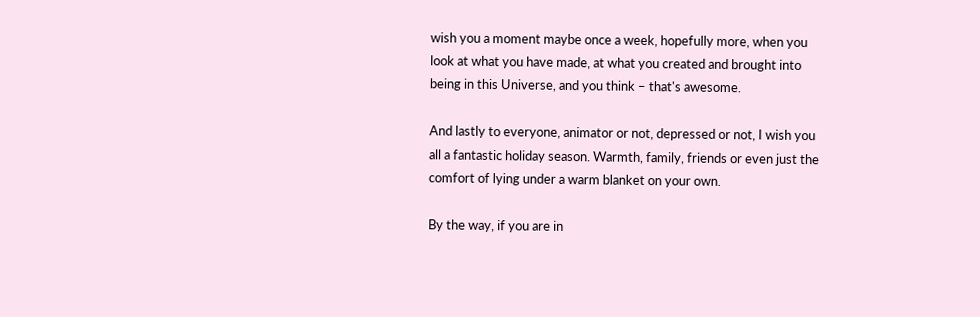wish you a moment maybe once a week, hopefully more, when you look at what you have made, at what you created and brought into being in this Universe, and you think – that's awesome.

And lastly to everyone, animator or not, depressed or not, I wish you all a fantastic holiday season. Warmth, family, friends or even just the comfort of lying under a warm blanket on your own.

By the way, if you are in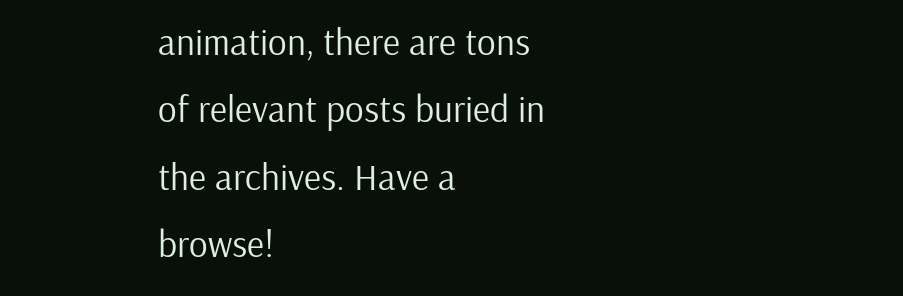animation, there are tons of relevant posts buried in the archives. Have a browse!